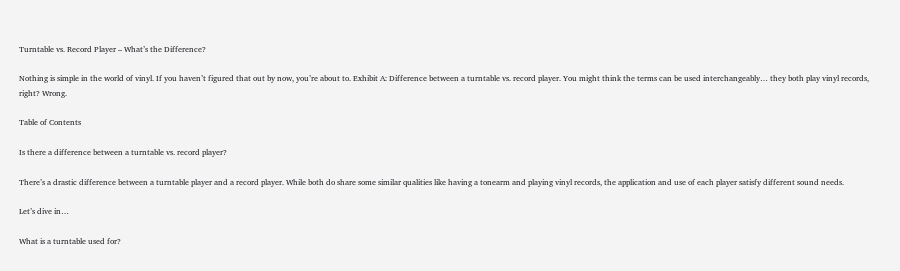Turntable vs. Record Player – What’s the Difference?

Nothing is simple in the world of vinyl. If you haven’t figured that out by now, you’re about to. Exhibit A: Difference between a turntable vs. record player. You might think the terms can be used interchangeably… they both play vinyl records, right? Wrong.

Table of Contents

Is there a difference between a turntable vs. record player?

There’s a drastic difference between a turntable player and a record player. While both do share some similar qualities like having a tonearm and playing vinyl records, the application and use of each player satisfy different sound needs.

Let’s dive in…

What is a turntable used for?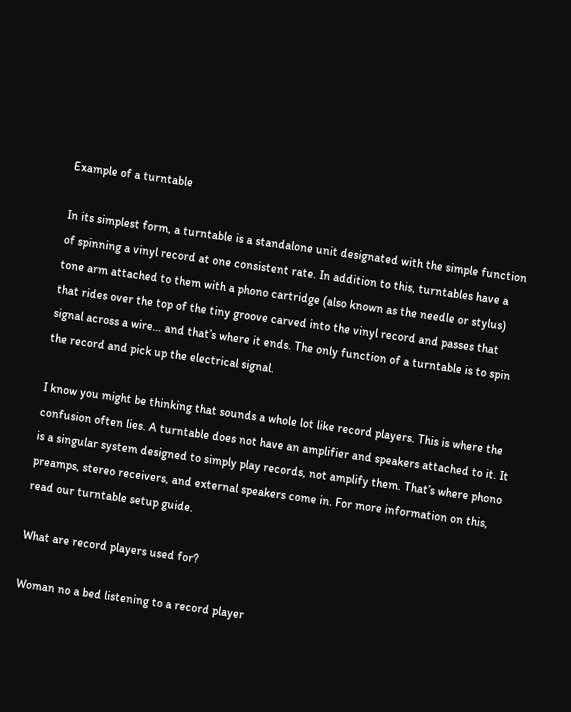Example of a turntable

In its simplest form, a turntable is a standalone unit designated with the simple function of spinning a vinyl record at one consistent rate. In addition to this, turntables have a tone arm attached to them with a phono cartridge (also known as the needle or stylus) that rides over the top of the tiny groove carved into the vinyl record and passes that signal across a wire… and that’s where it ends. The only function of a turntable is to spin the record and pick up the electrical signal.

I know you might be thinking that sounds a whole lot like record players. This is where the confusion often lies. A turntable does not have an amplifier and speakers attached to it. It is a singular system designed to simply play records, not amplify them. That’s where phono preamps, stereo receivers, and external speakers come in. For more information on this, read our turntable setup guide.

What are record players used for?

Woman no a bed listening to a record player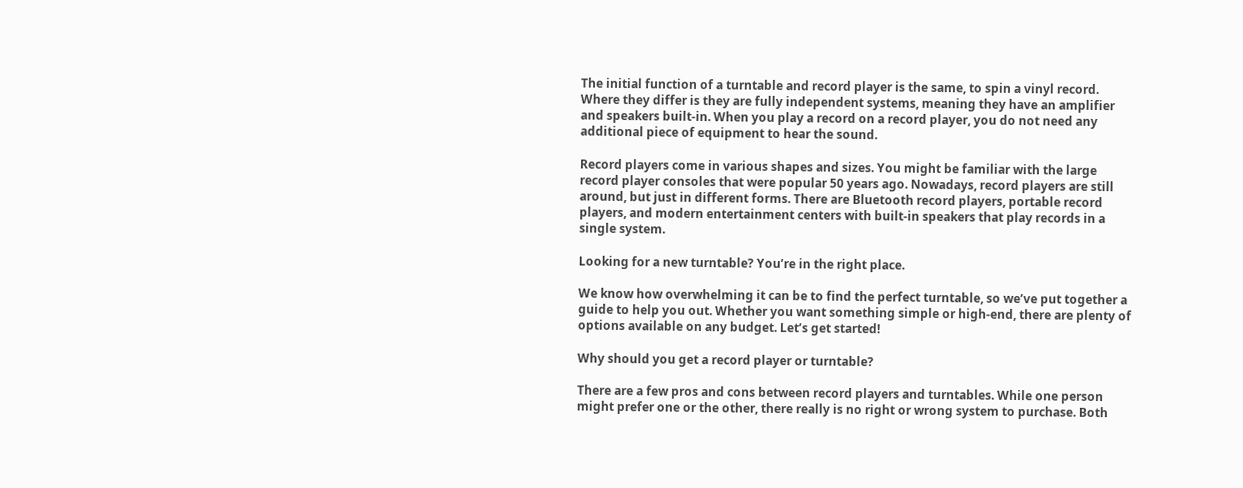The initial function of a turntable and record player is the same, to spin a vinyl record. Where they differ is they are fully independent systems, meaning they have an amplifier and speakers built-in. When you play a record on a record player, you do not need any additional piece of equipment to hear the sound.

Record players come in various shapes and sizes. You might be familiar with the large record player consoles that were popular 50 years ago. Nowadays, record players are still around, but just in different forms. There are Bluetooth record players, portable record players, and modern entertainment centers with built-in speakers that play records in a single system.

Looking for a new turntable? You’re in the right place.

We know how overwhelming it can be to find the perfect turntable, so we’ve put together a guide to help you out. Whether you want something simple or high-end, there are plenty of options available on any budget. Let’s get started!

Why should you get a record player or turntable?

There are a few pros and cons between record players and turntables. While one person might prefer one or the other, there really is no right or wrong system to purchase. Both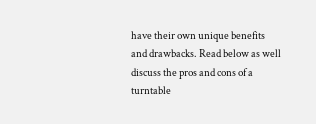have their own unique benefits and drawbacks. Read below as well discuss the pros and cons of a turntable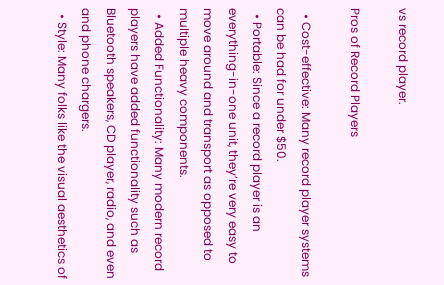vs record player.

Pros of Record Players

  • Cost-effective: Many record player systems can be had for under $50.
  • Portable: Since a record player is an everything-in-one unit, they’re very easy to move around and transport as opposed to multiple heavy components.
  • Added Functionality: Many modern record players have added functionality such as Bluetooth speakers, CD player, radio, and even and phone chargers.
  • Style: Many folks like the visual aesthetics of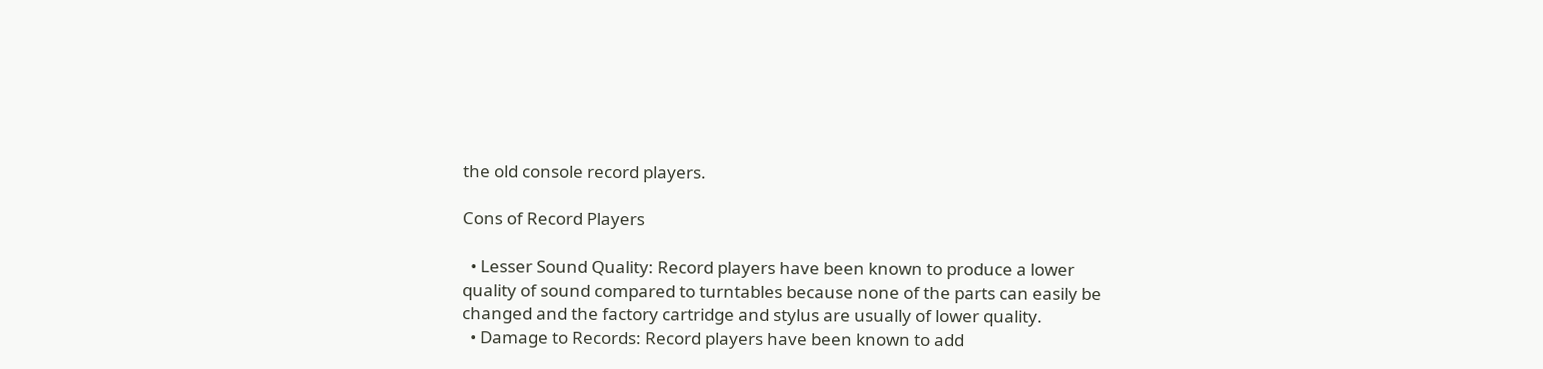the old console record players.

Cons of Record Players

  • Lesser Sound Quality: Record players have been known to produce a lower quality of sound compared to turntables because none of the parts can easily be changed and the factory cartridge and stylus are usually of lower quality.
  • Damage to Records: Record players have been known to add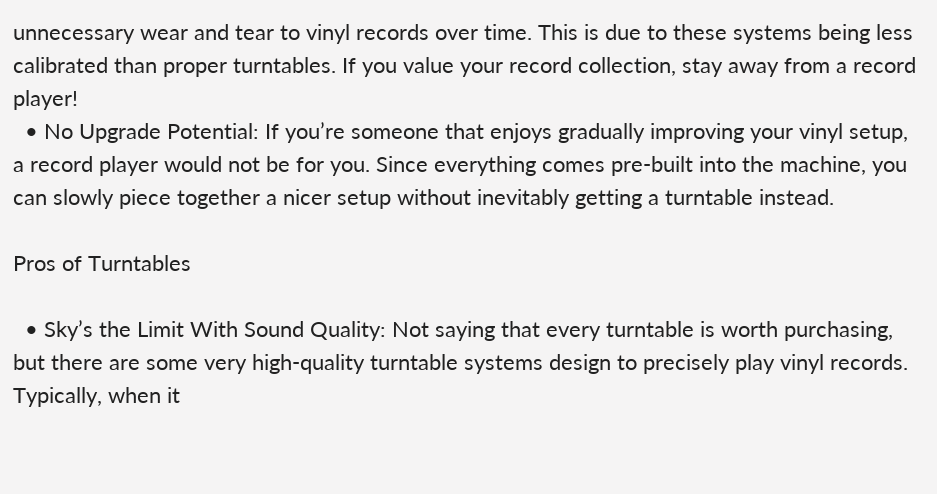unnecessary wear and tear to vinyl records over time. This is due to these systems being less calibrated than proper turntables. If you value your record collection, stay away from a record player!
  • No Upgrade Potential: If you’re someone that enjoys gradually improving your vinyl setup, a record player would not be for you. Since everything comes pre-built into the machine, you can slowly piece together a nicer setup without inevitably getting a turntable instead.

Pros of Turntables

  • Sky’s the Limit With Sound Quality: Not saying that every turntable is worth purchasing, but there are some very high-quality turntable systems design to precisely play vinyl records. Typically, when it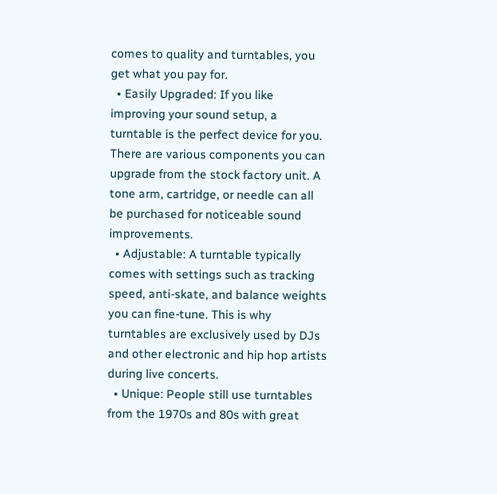comes to quality and turntables, you get what you pay for.
  • Easily Upgraded: If you like improving your sound setup, a turntable is the perfect device for you. There are various components you can upgrade from the stock factory unit. A tone arm, cartridge, or needle can all be purchased for noticeable sound improvements.
  • Adjustable: A turntable typically comes with settings such as tracking speed, anti-skate, and balance weights you can fine-tune. This is why turntables are exclusively used by DJs and other electronic and hip hop artists during live concerts.
  • Unique: People still use turntables from the 1970s and 80s with great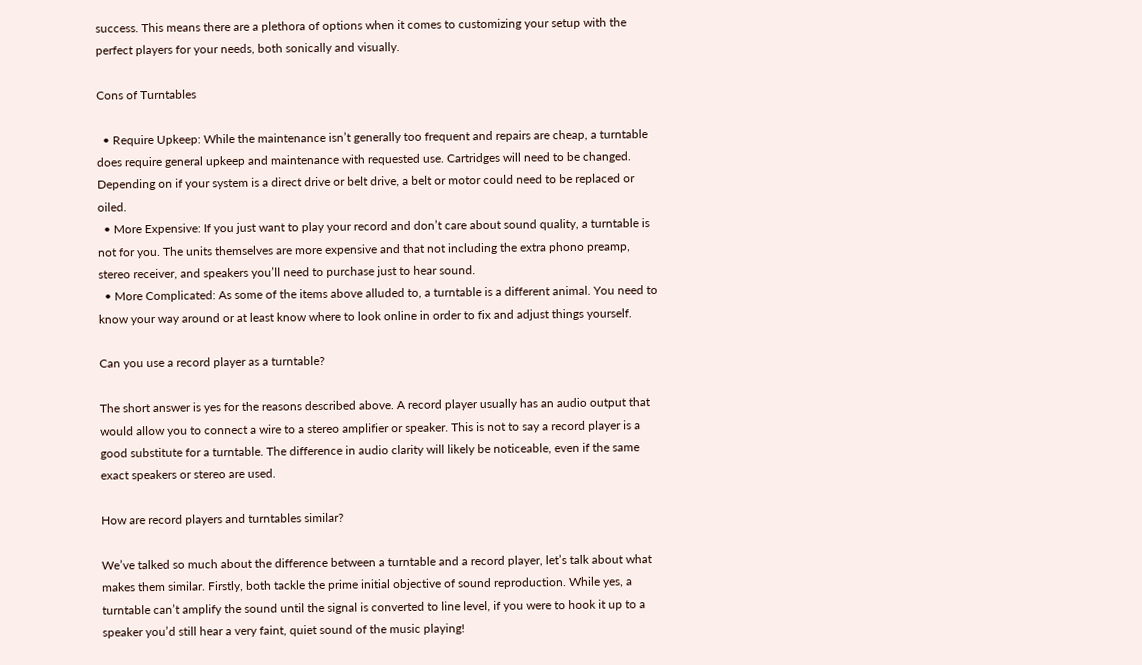success. This means there are a plethora of options when it comes to customizing your setup with the perfect players for your needs, both sonically and visually.

Cons of Turntables

  • Require Upkeep: While the maintenance isn’t generally too frequent and repairs are cheap, a turntable does require general upkeep and maintenance with requested use. Cartridges will need to be changed. Depending on if your system is a direct drive or belt drive, a belt or motor could need to be replaced or oiled.
  • More Expensive: If you just want to play your record and don’t care about sound quality, a turntable is not for you. The units themselves are more expensive and that not including the extra phono preamp, stereo receiver, and speakers you’ll need to purchase just to hear sound.
  • More Complicated: As some of the items above alluded to, a turntable is a different animal. You need to know your way around or at least know where to look online in order to fix and adjust things yourself.

Can you use a record player as a turntable?

The short answer is yes for the reasons described above. A record player usually has an audio output that would allow you to connect a wire to a stereo amplifier or speaker. This is not to say a record player is a good substitute for a turntable. The difference in audio clarity will likely be noticeable, even if the same exact speakers or stereo are used.

How are record players and turntables similar?

We’ve talked so much about the difference between a turntable and a record player, let’s talk about what makes them similar. Firstly, both tackle the prime initial objective of sound reproduction. While yes, a turntable can’t amplify the sound until the signal is converted to line level, if you were to hook it up to a speaker you’d still hear a very faint, quiet sound of the music playing!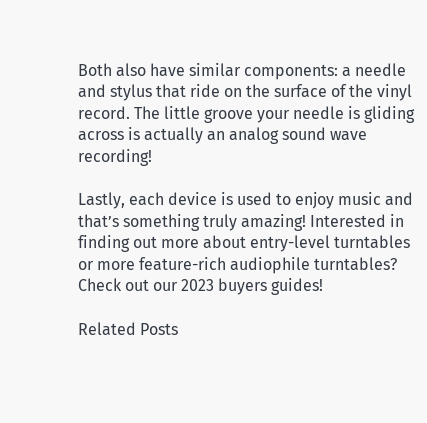Both also have similar components: a needle and stylus that ride on the surface of the vinyl record. The little groove your needle is gliding across is actually an analog sound wave recording!

Lastly, each device is used to enjoy music and that’s something truly amazing! Interested in finding out more about entry-level turntables or more feature-rich audiophile turntables? Check out our 2023 buyers guides!

Related Posts